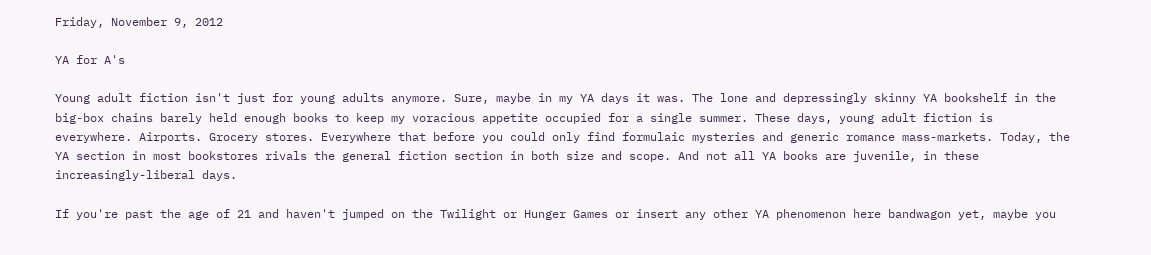Friday, November 9, 2012

YA for A's

Young adult fiction isn't just for young adults anymore. Sure, maybe in my YA days it was. The lone and depressingly skinny YA bookshelf in the big-box chains barely held enough books to keep my voracious appetite occupied for a single summer. These days, young adult fiction is everywhere. Airports. Grocery stores. Everywhere that before you could only find formulaic mysteries and generic romance mass-markets. Today, the YA section in most bookstores rivals the general fiction section in both size and scope. And not all YA books are juvenile, in these increasingly-liberal days.

If you're past the age of 21 and haven't jumped on the Twilight or Hunger Games or insert any other YA phenomenon here bandwagon yet, maybe you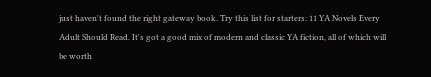just haven't found the right gateway book. Try this list for starters: 11 YA Novels Every Adult Should Read. It's got a good mix of modern and classic YA fiction, all of which will be worth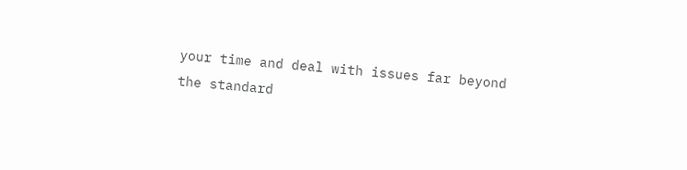your time and deal with issues far beyond the standard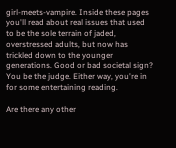girl-meets-vampire. Inside these pages you'll read about real issues that used to be the sole terrain of jaded, overstressed adults, but now has trickled down to the younger generations. Good or bad societal sign? You be the judge. Either way, you're in for some entertaining reading.

Are there any other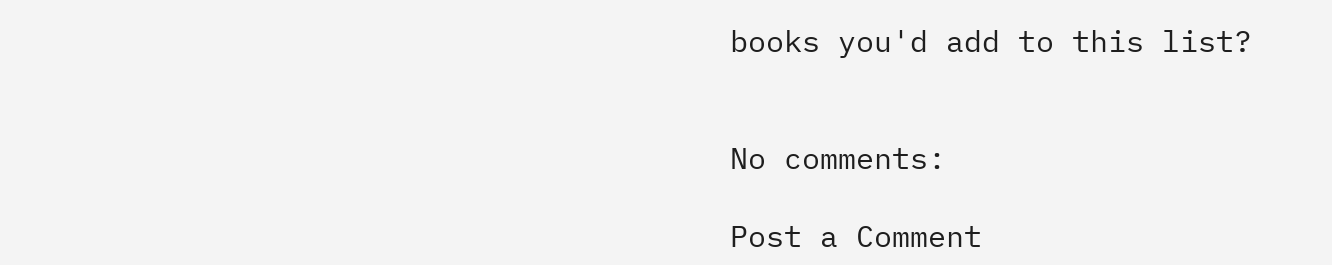books you'd add to this list?


No comments:

Post a Comment